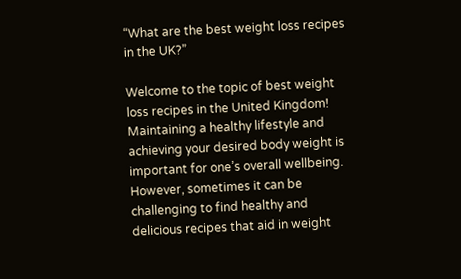“What are the best weight loss recipes in the UK?”

Welcome to the topic of best weight loss recipes in the United Kingdom! Maintaining a healthy lifestyle and achieving your desired body weight is important for one’s overall wellbeing. However, sometimes it can be challenging to find healthy and delicious recipes that aid in weight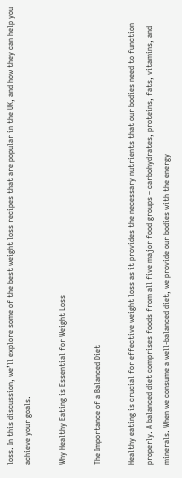loss. In this discussion, we’ll explore some of the best weight loss recipes that are popular in the UK, and how they can help you achieve your goals.

Why Healthy Eating is Essential for Weight Loss

The Importance of a Balanced Diet

Healthy eating is crucial for effective weight loss as it provides the necessary nutrients that our bodies need to function properly. A balanced diet comprises foods from all five major food groups – carbohydrates, proteins, fats, vitamins, and minerals. When we consume a well-balanced diet, we provide our bodies with the energy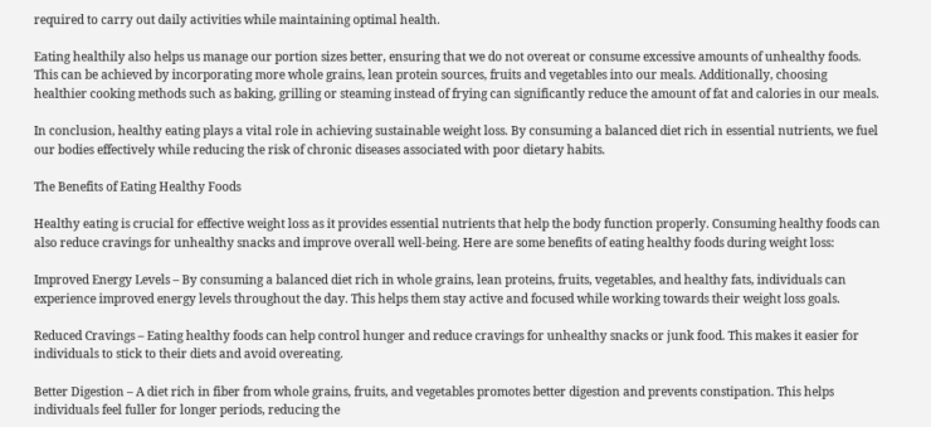required to carry out daily activities while maintaining optimal health.

Eating healthily also helps us manage our portion sizes better, ensuring that we do not overeat or consume excessive amounts of unhealthy foods. This can be achieved by incorporating more whole grains, lean protein sources, fruits and vegetables into our meals. Additionally, choosing healthier cooking methods such as baking, grilling or steaming instead of frying can significantly reduce the amount of fat and calories in our meals.

In conclusion, healthy eating plays a vital role in achieving sustainable weight loss. By consuming a balanced diet rich in essential nutrients, we fuel our bodies effectively while reducing the risk of chronic diseases associated with poor dietary habits.

The Benefits of Eating Healthy Foods

Healthy eating is crucial for effective weight loss as it provides essential nutrients that help the body function properly. Consuming healthy foods can also reduce cravings for unhealthy snacks and improve overall well-being. Here are some benefits of eating healthy foods during weight loss:

Improved Energy Levels – By consuming a balanced diet rich in whole grains, lean proteins, fruits, vegetables, and healthy fats, individuals can experience improved energy levels throughout the day. This helps them stay active and focused while working towards their weight loss goals.

Reduced Cravings – Eating healthy foods can help control hunger and reduce cravings for unhealthy snacks or junk food. This makes it easier for individuals to stick to their diets and avoid overeating.

Better Digestion – A diet rich in fiber from whole grains, fruits, and vegetables promotes better digestion and prevents constipation. This helps individuals feel fuller for longer periods, reducing the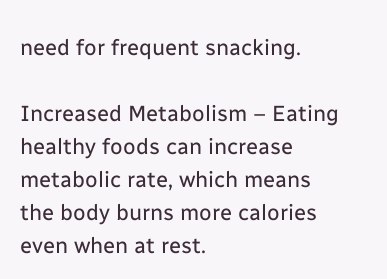need for frequent snacking.

Increased Metabolism – Eating healthy foods can increase metabolic rate, which means the body burns more calories even when at rest.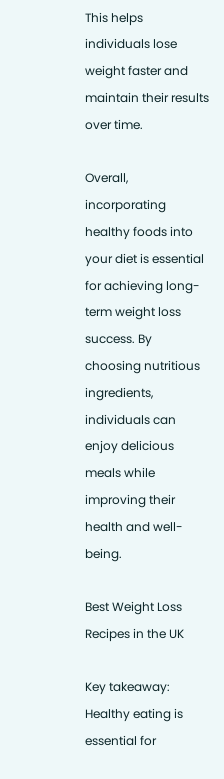This helps individuals lose weight faster and maintain their results over time.

Overall, incorporating healthy foods into your diet is essential for achieving long-term weight loss success. By choosing nutritious ingredients, individuals can enjoy delicious meals while improving their health and well-being.

Best Weight Loss Recipes in the UK

Key takeaway: Healthy eating is essential for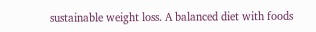sustainable weight loss. A balanced diet with foods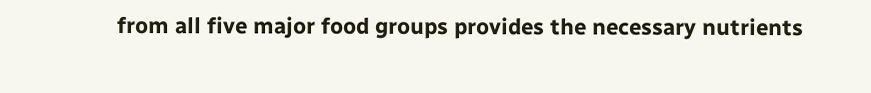from all five major food groups provides the necessary nutrients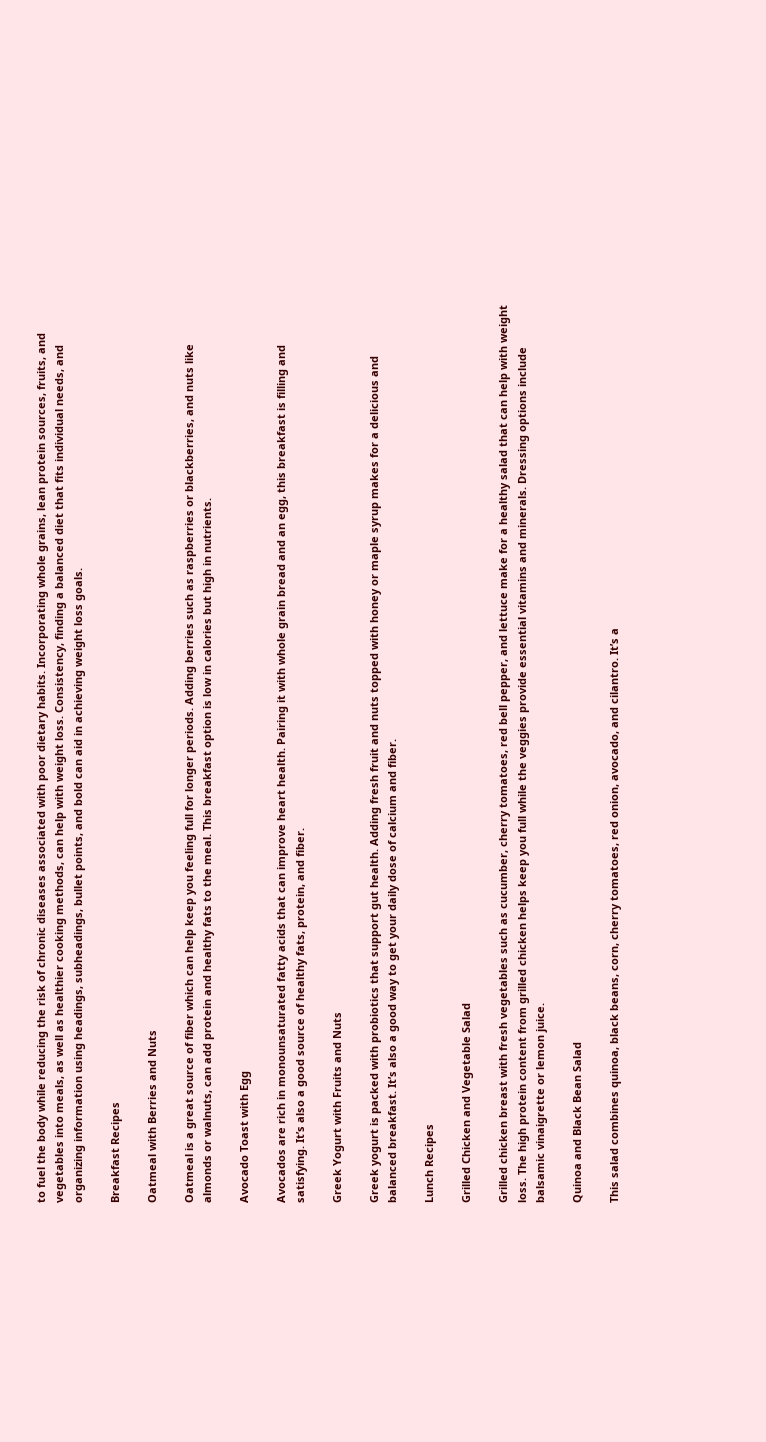to fuel the body while reducing the risk of chronic diseases associated with poor dietary habits. Incorporating whole grains, lean protein sources, fruits, and vegetables into meals, as well as healthier cooking methods, can help with weight loss. Consistency, finding a balanced diet that fits individual needs, and organizing information using headings, subheadings, bullet points, and bold can aid in achieving weight loss goals.

Breakfast Recipes

Oatmeal with Berries and Nuts

Oatmeal is a great source of fiber which can help keep you feeling full for longer periods. Adding berries such as raspberries or blackberries, and nuts like almonds or walnuts, can add protein and healthy fats to the meal. This breakfast option is low in calories but high in nutrients.

Avocado Toast with Egg

Avocados are rich in monounsaturated fatty acids that can improve heart health. Pairing it with whole grain bread and an egg, this breakfast is filling and satisfying. It’s also a good source of healthy fats, protein, and fiber.

Greek Yogurt with Fruits and Nuts

Greek yogurt is packed with probiotics that support gut health. Adding fresh fruit and nuts topped with honey or maple syrup makes for a delicious and balanced breakfast. It’s also a good way to get your daily dose of calcium and fiber.

Lunch Recipes

Grilled Chicken and Vegetable Salad

Grilled chicken breast with fresh vegetables such as cucumber, cherry tomatoes, red bell pepper, and lettuce make for a healthy salad that can help with weight loss. The high protein content from grilled chicken helps keep you full while the veggies provide essential vitamins and minerals. Dressing options include balsamic vinaigrette or lemon juice.

Quinoa and Black Bean Salad

This salad combines quinoa, black beans, corn, cherry tomatoes, red onion, avocado, and cilantro. It’s a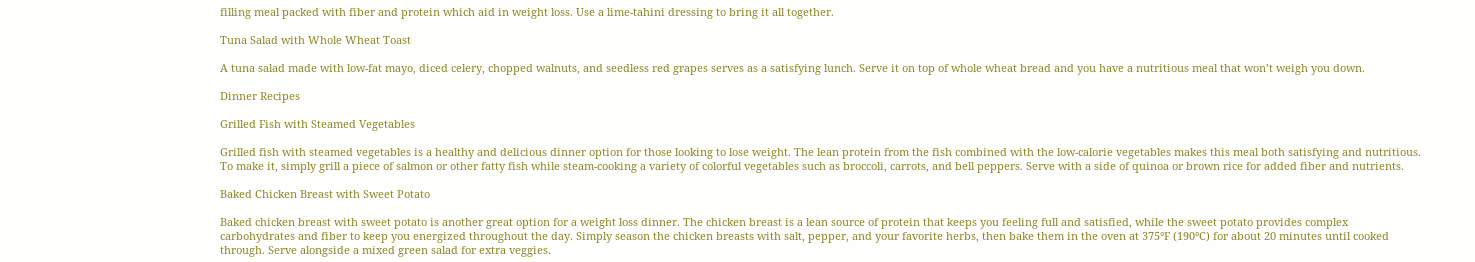filling meal packed with fiber and protein which aid in weight loss. Use a lime-tahini dressing to bring it all together.

Tuna Salad with Whole Wheat Toast

A tuna salad made with low-fat mayo, diced celery, chopped walnuts, and seedless red grapes serves as a satisfying lunch. Serve it on top of whole wheat bread and you have a nutritious meal that won’t weigh you down.

Dinner Recipes

Grilled Fish with Steamed Vegetables

Grilled fish with steamed vegetables is a healthy and delicious dinner option for those looking to lose weight. The lean protein from the fish combined with the low-calorie vegetables makes this meal both satisfying and nutritious. To make it, simply grill a piece of salmon or other fatty fish while steam-cooking a variety of colorful vegetables such as broccoli, carrots, and bell peppers. Serve with a side of quinoa or brown rice for added fiber and nutrients.

Baked Chicken Breast with Sweet Potato

Baked chicken breast with sweet potato is another great option for a weight loss dinner. The chicken breast is a lean source of protein that keeps you feeling full and satisfied, while the sweet potato provides complex carbohydrates and fiber to keep you energized throughout the day. Simply season the chicken breasts with salt, pepper, and your favorite herbs, then bake them in the oven at 375°F (190°C) for about 20 minutes until cooked through. Serve alongside a mixed green salad for extra veggies.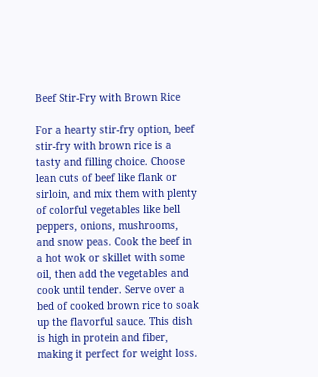Beef Stir-Fry with Brown Rice

For a hearty stir-fry option, beef stir-fry with brown rice is a tasty and filling choice. Choose lean cuts of beef like flank or sirloin, and mix them with plenty of colorful vegetables like bell peppers, onions, mushrooms, and snow peas. Cook the beef in a hot wok or skillet with some oil, then add the vegetables and cook until tender. Serve over a bed of cooked brown rice to soak up the flavorful sauce. This dish is high in protein and fiber, making it perfect for weight loss.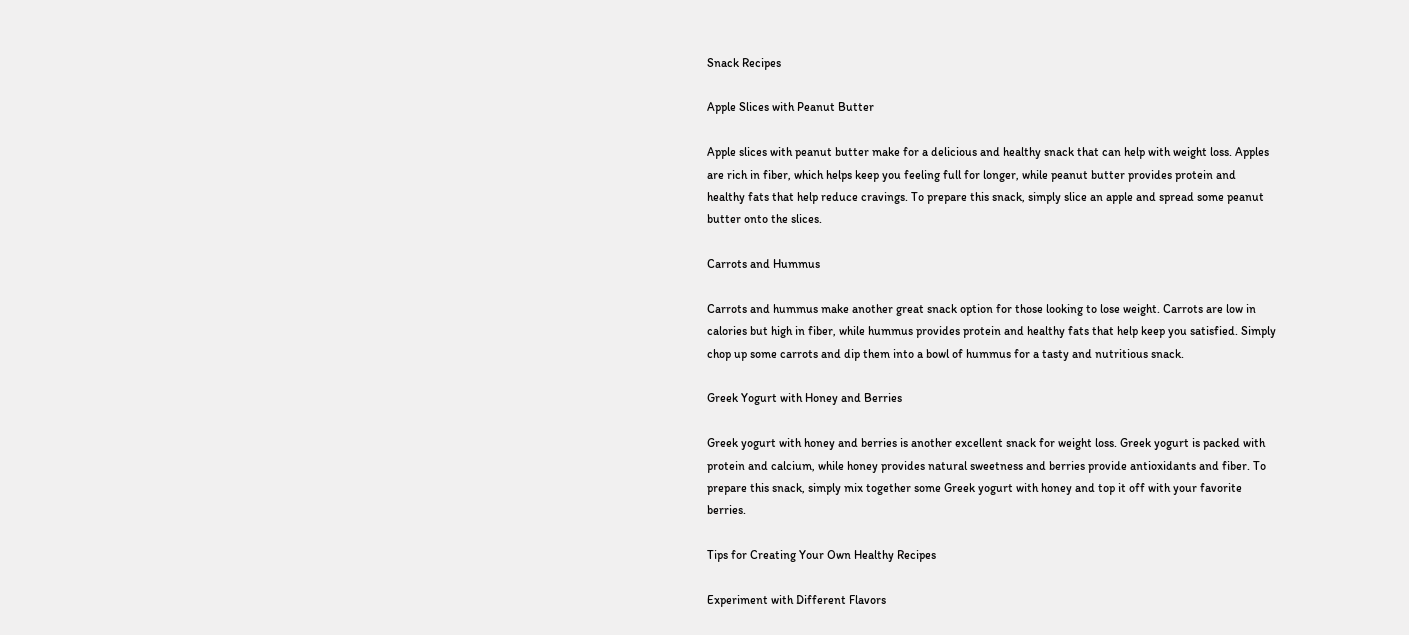Snack Recipes

Apple Slices with Peanut Butter

Apple slices with peanut butter make for a delicious and healthy snack that can help with weight loss. Apples are rich in fiber, which helps keep you feeling full for longer, while peanut butter provides protein and healthy fats that help reduce cravings. To prepare this snack, simply slice an apple and spread some peanut butter onto the slices.

Carrots and Hummus

Carrots and hummus make another great snack option for those looking to lose weight. Carrots are low in calories but high in fiber, while hummus provides protein and healthy fats that help keep you satisfied. Simply chop up some carrots and dip them into a bowl of hummus for a tasty and nutritious snack.

Greek Yogurt with Honey and Berries

Greek yogurt with honey and berries is another excellent snack for weight loss. Greek yogurt is packed with protein and calcium, while honey provides natural sweetness and berries provide antioxidants and fiber. To prepare this snack, simply mix together some Greek yogurt with honey and top it off with your favorite berries.

Tips for Creating Your Own Healthy Recipes

Experiment with Different Flavors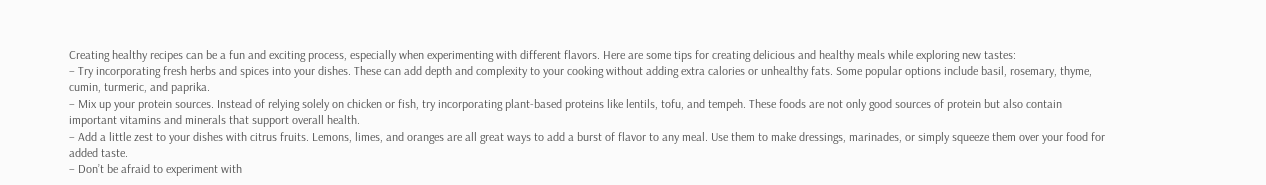Creating healthy recipes can be a fun and exciting process, especially when experimenting with different flavors. Here are some tips for creating delicious and healthy meals while exploring new tastes:
– Try incorporating fresh herbs and spices into your dishes. These can add depth and complexity to your cooking without adding extra calories or unhealthy fats. Some popular options include basil, rosemary, thyme, cumin, turmeric, and paprika.
– Mix up your protein sources. Instead of relying solely on chicken or fish, try incorporating plant-based proteins like lentils, tofu, and tempeh. These foods are not only good sources of protein but also contain important vitamins and minerals that support overall health.
– Add a little zest to your dishes with citrus fruits. Lemons, limes, and oranges are all great ways to add a burst of flavor to any meal. Use them to make dressings, marinades, or simply squeeze them over your food for added taste.
– Don’t be afraid to experiment with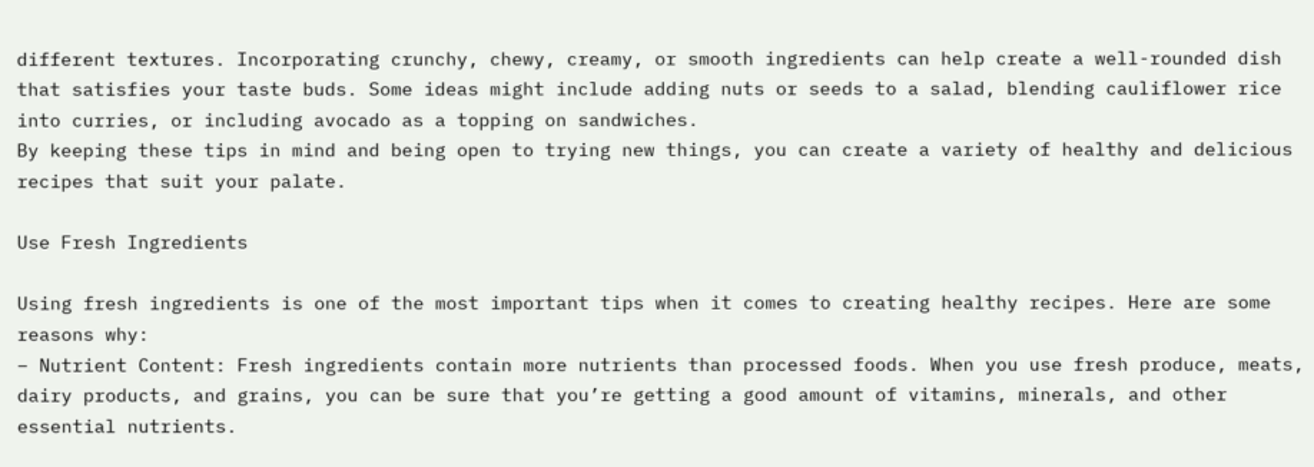different textures. Incorporating crunchy, chewy, creamy, or smooth ingredients can help create a well-rounded dish that satisfies your taste buds. Some ideas might include adding nuts or seeds to a salad, blending cauliflower rice into curries, or including avocado as a topping on sandwiches.
By keeping these tips in mind and being open to trying new things, you can create a variety of healthy and delicious recipes that suit your palate.

Use Fresh Ingredients

Using fresh ingredients is one of the most important tips when it comes to creating healthy recipes. Here are some reasons why:
– Nutrient Content: Fresh ingredients contain more nutrients than processed foods. When you use fresh produce, meats, dairy products, and grains, you can be sure that you’re getting a good amount of vitamins, minerals, and other essential nutrients.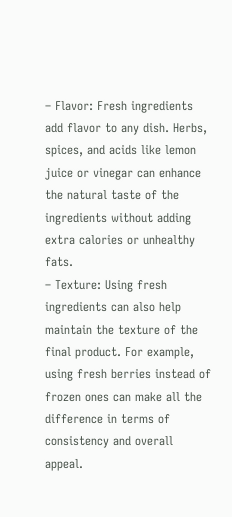– Flavor: Fresh ingredients add flavor to any dish. Herbs, spices, and acids like lemon juice or vinegar can enhance the natural taste of the ingredients without adding extra calories or unhealthy fats.
– Texture: Using fresh ingredients can also help maintain the texture of the final product. For example, using fresh berries instead of frozen ones can make all the difference in terms of consistency and overall appeal.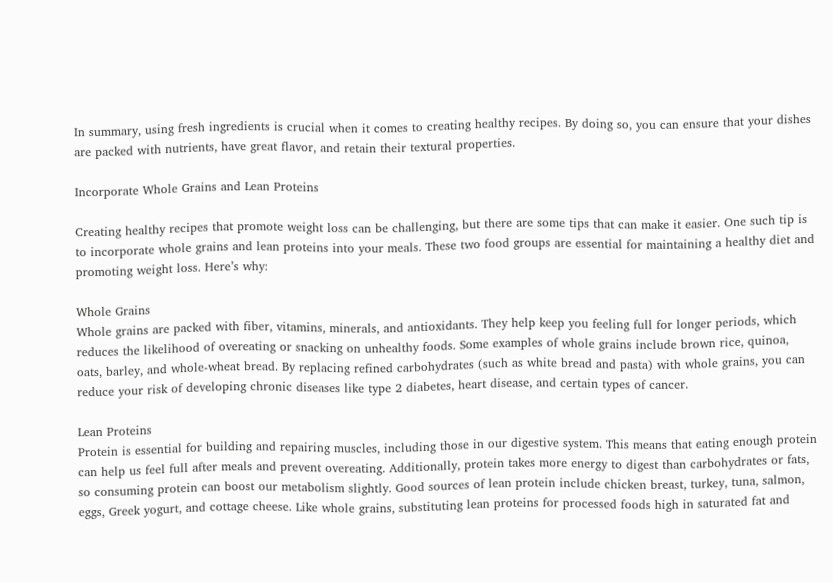In summary, using fresh ingredients is crucial when it comes to creating healthy recipes. By doing so, you can ensure that your dishes are packed with nutrients, have great flavor, and retain their textural properties.

Incorporate Whole Grains and Lean Proteins

Creating healthy recipes that promote weight loss can be challenging, but there are some tips that can make it easier. One such tip is to incorporate whole grains and lean proteins into your meals. These two food groups are essential for maintaining a healthy diet and promoting weight loss. Here’s why:

Whole Grains
Whole grains are packed with fiber, vitamins, minerals, and antioxidants. They help keep you feeling full for longer periods, which reduces the likelihood of overeating or snacking on unhealthy foods. Some examples of whole grains include brown rice, quinoa, oats, barley, and whole-wheat bread. By replacing refined carbohydrates (such as white bread and pasta) with whole grains, you can reduce your risk of developing chronic diseases like type 2 diabetes, heart disease, and certain types of cancer.

Lean Proteins
Protein is essential for building and repairing muscles, including those in our digestive system. This means that eating enough protein can help us feel full after meals and prevent overeating. Additionally, protein takes more energy to digest than carbohydrates or fats, so consuming protein can boost our metabolism slightly. Good sources of lean protein include chicken breast, turkey, tuna, salmon, eggs, Greek yogurt, and cottage cheese. Like whole grains, substituting lean proteins for processed foods high in saturated fat and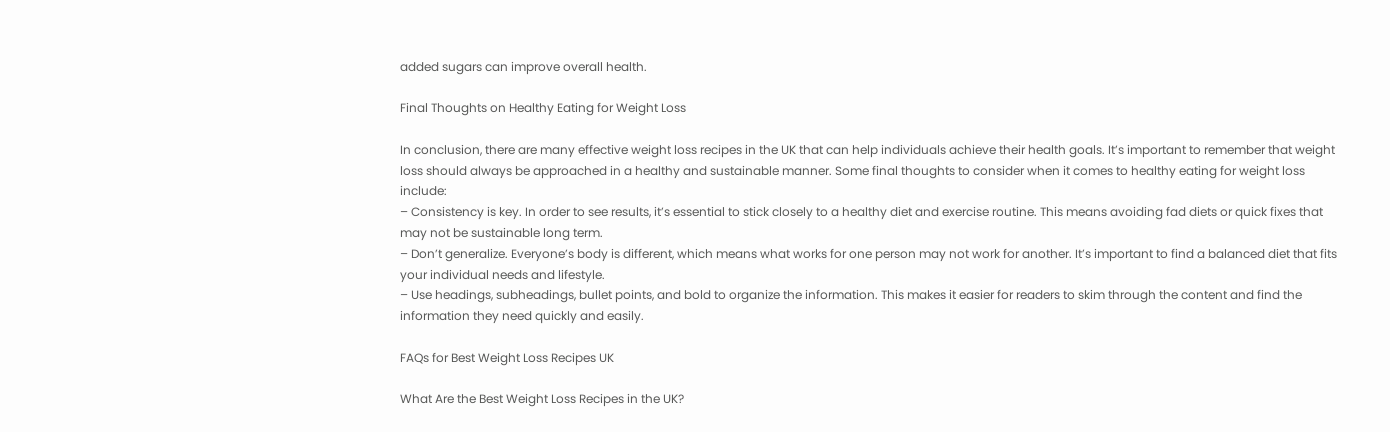added sugars can improve overall health.

Final Thoughts on Healthy Eating for Weight Loss

In conclusion, there are many effective weight loss recipes in the UK that can help individuals achieve their health goals. It’s important to remember that weight loss should always be approached in a healthy and sustainable manner. Some final thoughts to consider when it comes to healthy eating for weight loss include:
– Consistency is key. In order to see results, it’s essential to stick closely to a healthy diet and exercise routine. This means avoiding fad diets or quick fixes that may not be sustainable long term.
– Don’t generalize. Everyone’s body is different, which means what works for one person may not work for another. It’s important to find a balanced diet that fits your individual needs and lifestyle.
– Use headings, subheadings, bullet points, and bold to organize the information. This makes it easier for readers to skim through the content and find the information they need quickly and easily.

FAQs for Best Weight Loss Recipes UK

What Are the Best Weight Loss Recipes in the UK?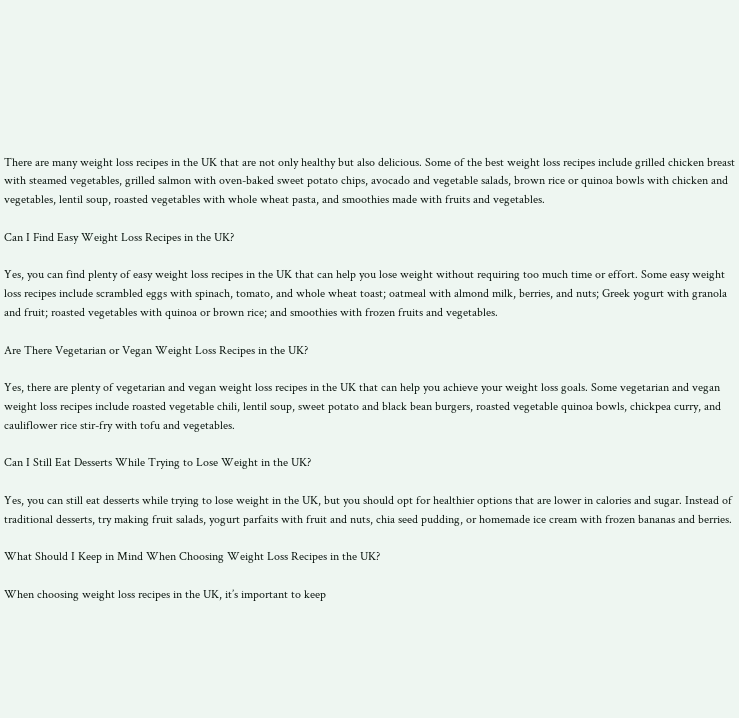There are many weight loss recipes in the UK that are not only healthy but also delicious. Some of the best weight loss recipes include grilled chicken breast with steamed vegetables, grilled salmon with oven-baked sweet potato chips, avocado and vegetable salads, brown rice or quinoa bowls with chicken and vegetables, lentil soup, roasted vegetables with whole wheat pasta, and smoothies made with fruits and vegetables.

Can I Find Easy Weight Loss Recipes in the UK?

Yes, you can find plenty of easy weight loss recipes in the UK that can help you lose weight without requiring too much time or effort. Some easy weight loss recipes include scrambled eggs with spinach, tomato, and whole wheat toast; oatmeal with almond milk, berries, and nuts; Greek yogurt with granola and fruit; roasted vegetables with quinoa or brown rice; and smoothies with frozen fruits and vegetables.

Are There Vegetarian or Vegan Weight Loss Recipes in the UK?

Yes, there are plenty of vegetarian and vegan weight loss recipes in the UK that can help you achieve your weight loss goals. Some vegetarian and vegan weight loss recipes include roasted vegetable chili, lentil soup, sweet potato and black bean burgers, roasted vegetable quinoa bowls, chickpea curry, and cauliflower rice stir-fry with tofu and vegetables.

Can I Still Eat Desserts While Trying to Lose Weight in the UK?

Yes, you can still eat desserts while trying to lose weight in the UK, but you should opt for healthier options that are lower in calories and sugar. Instead of traditional desserts, try making fruit salads, yogurt parfaits with fruit and nuts, chia seed pudding, or homemade ice cream with frozen bananas and berries.

What Should I Keep in Mind When Choosing Weight Loss Recipes in the UK?

When choosing weight loss recipes in the UK, it’s important to keep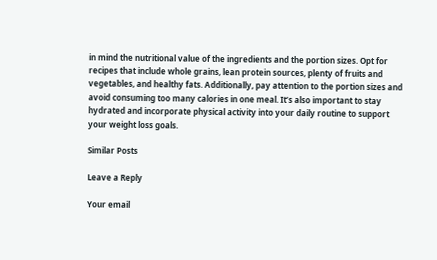in mind the nutritional value of the ingredients and the portion sizes. Opt for recipes that include whole grains, lean protein sources, plenty of fruits and vegetables, and healthy fats. Additionally, pay attention to the portion sizes and avoid consuming too many calories in one meal. It’s also important to stay hydrated and incorporate physical activity into your daily routine to support your weight loss goals.

Similar Posts

Leave a Reply

Your email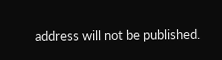address will not be published.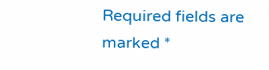Required fields are marked *